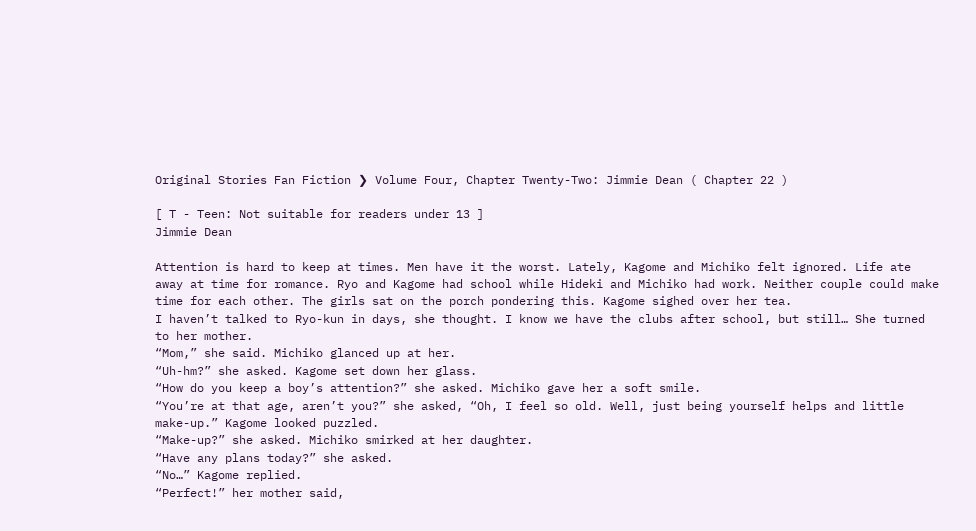Original Stories Fan Fiction ❯ Volume Four, Chapter Twenty-Two: Jimmie Dean ( Chapter 22 )

[ T - Teen: Not suitable for readers under 13 ]
Jimmie Dean

Attention is hard to keep at times. Men have it the worst. Lately, Kagome and Michiko felt ignored. Life ate away at time for romance. Ryo and Kagome had school while Hideki and Michiko had work. Neither couple could make time for each other. The girls sat on the porch pondering this. Kagome sighed over her tea.
I haven’t talked to Ryo-kun in days, she thought. I know we have the clubs after school, but still… She turned to her mother.
“Mom,” she said. Michiko glanced up at her.
“Uh-hm?” she asked. Kagome set down her glass.
“How do you keep a boy’s attention?” she asked. Michiko gave her a soft smile.
“You’re at that age, aren’t you?” she asked, “Oh, I feel so old. Well, just being yourself helps and little make-up.” Kagome looked puzzled.
“Make-up?” she asked. Michiko smirked at her daughter.
“Have any plans today?” she asked.
“No…” Kagome replied.
“Perfect!” her mother said,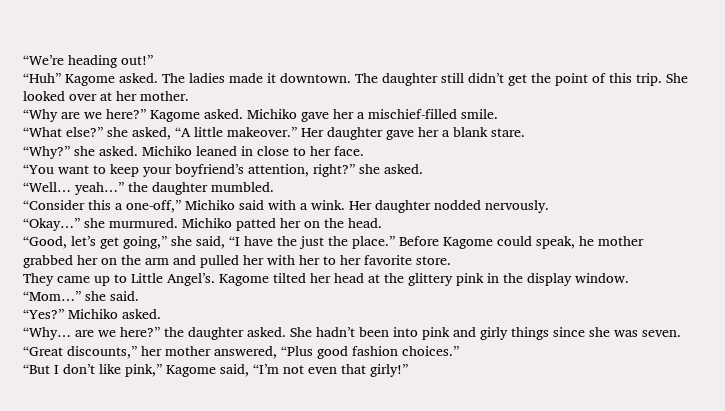“We’re heading out!”
“Huh” Kagome asked. The ladies made it downtown. The daughter still didn’t get the point of this trip. She looked over at her mother.
“Why are we here?” Kagome asked. Michiko gave her a mischief-filled smile.
“What else?” she asked, “A little makeover.” Her daughter gave her a blank stare.
“Why?” she asked. Michiko leaned in close to her face.
“You want to keep your boyfriend’s attention, right?” she asked.
“Well… yeah…” the daughter mumbled.
“Consider this a one-off,” Michiko said with a wink. Her daughter nodded nervously.
“Okay…” she murmured. Michiko patted her on the head.
“Good, let’s get going,” she said, “I have the just the place.” Before Kagome could speak, he mother grabbed her on the arm and pulled her with her to her favorite store.
They came up to Little Angel’s. Kagome tilted her head at the glittery pink in the display window.
“Mom…” she said.
“Yes?” Michiko asked.
“Why… are we here?” the daughter asked. She hadn’t been into pink and girly things since she was seven.
“Great discounts,” her mother answered, “Plus good fashion choices.”
“But I don’t like pink,” Kagome said, “I’m not even that girly!”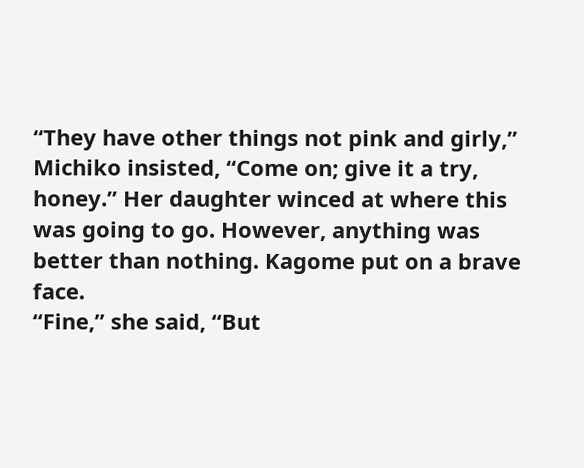“They have other things not pink and girly,” Michiko insisted, “Come on; give it a try, honey.” Her daughter winced at where this was going to go. However, anything was better than nothing. Kagome put on a brave face.
“Fine,” she said, “But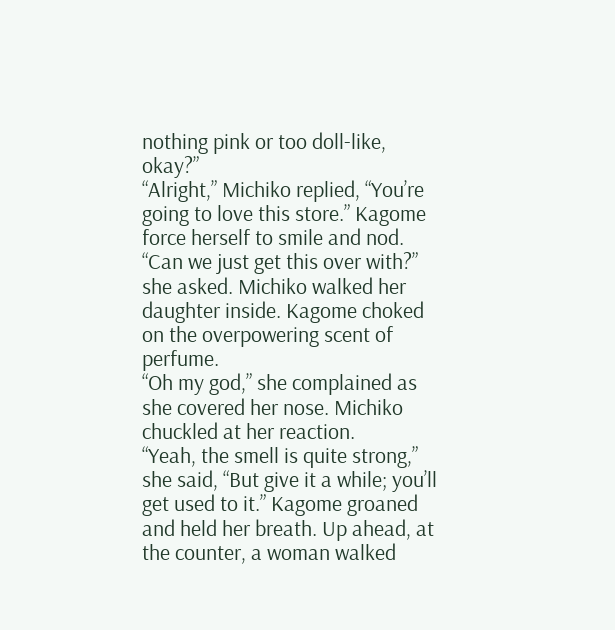nothing pink or too doll-like, okay?”
“Alright,” Michiko replied, “You’re going to love this store.” Kagome force herself to smile and nod.
“Can we just get this over with?” she asked. Michiko walked her daughter inside. Kagome choked on the overpowering scent of perfume.
“Oh my god,” she complained as she covered her nose. Michiko chuckled at her reaction.
“Yeah, the smell is quite strong,” she said, “But give it a while; you’ll get used to it.” Kagome groaned and held her breath. Up ahead, at the counter, a woman walked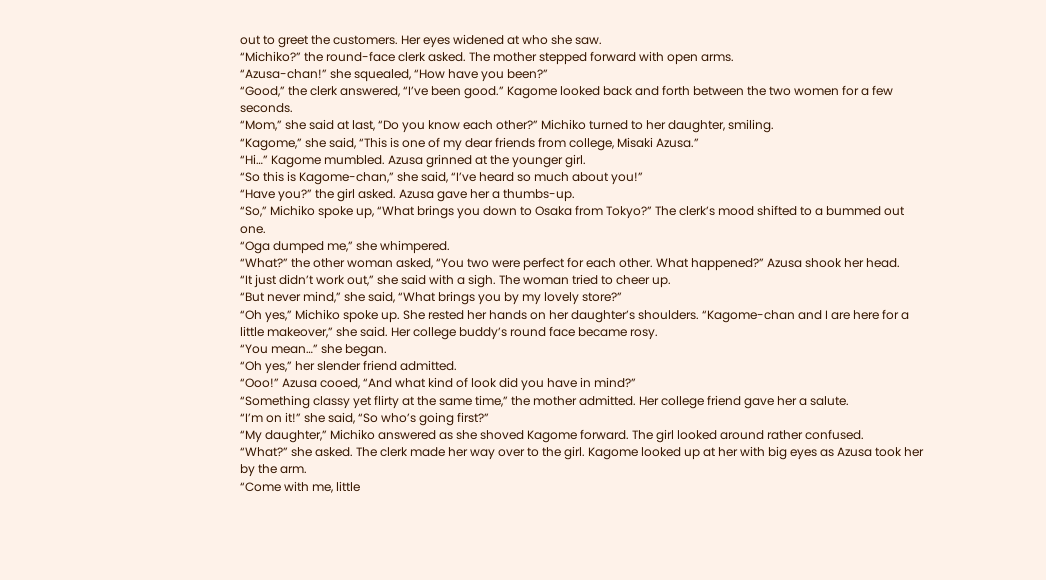out to greet the customers. Her eyes widened at who she saw.
“Michiko?” the round-face clerk asked. The mother stepped forward with open arms.
“Azusa-chan!” she squealed, “How have you been?”
“Good,” the clerk answered, “I’ve been good.” Kagome looked back and forth between the two women for a few seconds.
“Mom,” she said at last, “Do you know each other?” Michiko turned to her daughter, smiling.
“Kagome,” she said, “This is one of my dear friends from college, Misaki Azusa.”
“Hi…” Kagome mumbled. Azusa grinned at the younger girl.
“So this is Kagome-chan,” she said, “I’ve heard so much about you!”
“Have you?” the girl asked. Azusa gave her a thumbs-up.
“So,” Michiko spoke up, “What brings you down to Osaka from Tokyo?” The clerk’s mood shifted to a bummed out one.
“Oga dumped me,” she whimpered.
“What?” the other woman asked, “You two were perfect for each other. What happened?” Azusa shook her head.
“It just didn’t work out,” she said with a sigh. The woman tried to cheer up.
“But never mind,” she said, “What brings you by my lovely store?”
“Oh yes,” Michiko spoke up. She rested her hands on her daughter’s shoulders. “Kagome-chan and I are here for a little makeover,” she said. Her college buddy’s round face became rosy.
“You mean…” she began.
“Oh yes,” her slender friend admitted.
“Ooo!” Azusa cooed, “And what kind of look did you have in mind?”
“Something classy yet flirty at the same time,” the mother admitted. Her college friend gave her a salute.
“I’m on it!” she said, “So who’s going first?”
“My daughter,” Michiko answered as she shoved Kagome forward. The girl looked around rather confused.
“What?” she asked. The clerk made her way over to the girl. Kagome looked up at her with big eyes as Azusa took her by the arm.
“Come with me, little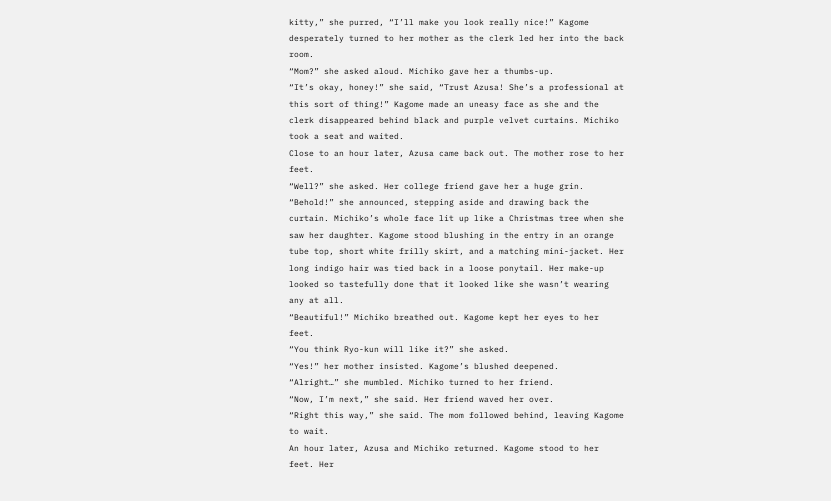kitty,” she purred, “I’ll make you look really nice!” Kagome desperately turned to her mother as the clerk led her into the back room.
“Mom?” she asked aloud. Michiko gave her a thumbs-up.
“It’s okay, honey!” she said, “Trust Azusa! She’s a professional at this sort of thing!” Kagome made an uneasy face as she and the clerk disappeared behind black and purple velvet curtains. Michiko took a seat and waited.
Close to an hour later, Azusa came back out. The mother rose to her feet.
“Well?” she asked. Her college friend gave her a huge grin.
“Behold!” she announced, stepping aside and drawing back the curtain. Michiko’s whole face lit up like a Christmas tree when she saw her daughter. Kagome stood blushing in the entry in an orange tube top, short white frilly skirt, and a matching mini-jacket. Her long indigo hair was tied back in a loose ponytail. Her make-up looked so tastefully done that it looked like she wasn’t wearing any at all.
“Beautiful!” Michiko breathed out. Kagome kept her eyes to her feet.
“You think Ryo-kun will like it?” she asked.
“Yes!” her mother insisted. Kagome’s blushed deepened.
“Alright…” she mumbled. Michiko turned to her friend.
“Now, I’m next,” she said. Her friend waved her over.
“Right this way,” she said. The mom followed behind, leaving Kagome to wait.
An hour later, Azusa and Michiko returned. Kagome stood to her feet. Her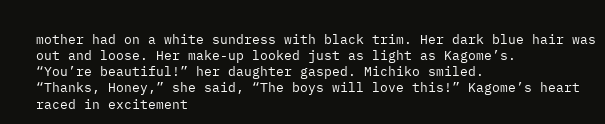mother had on a white sundress with black trim. Her dark blue hair was out and loose. Her make-up looked just as light as Kagome’s.
“You’re beautiful!” her daughter gasped. Michiko smiled.
“Thanks, Honey,” she said, “The boys will love this!” Kagome’s heart raced in excitement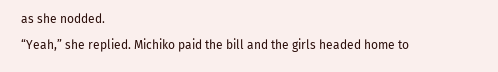as she nodded.
“Yeah,” she replied. Michiko paid the bill and the girls headed home to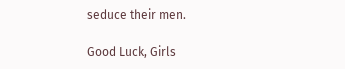seduce their men.

Good Luck, Girls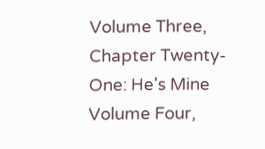Volume Three, Chapter Twenty-One: He's Mine
Volume Four,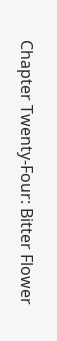Chapter Twenty-Four: Bitter Flower